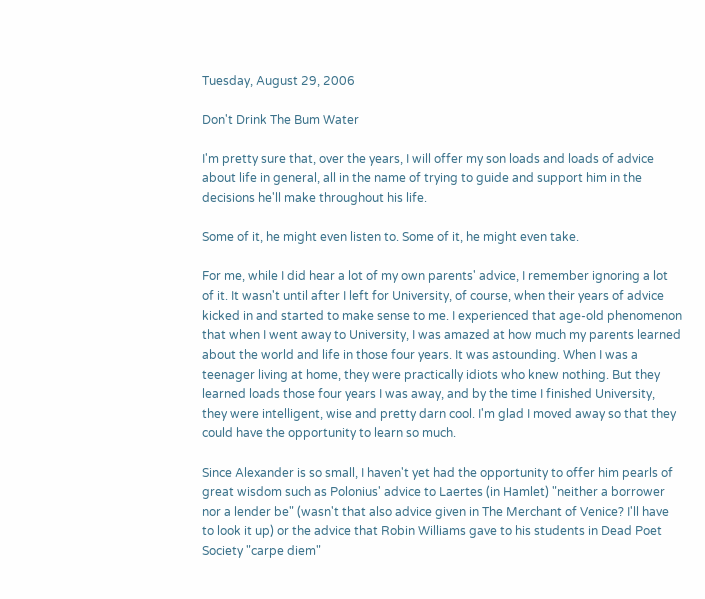Tuesday, August 29, 2006

Don't Drink The Bum Water

I'm pretty sure that, over the years, I will offer my son loads and loads of advice about life in general, all in the name of trying to guide and support him in the decisions he'll make throughout his life.

Some of it, he might even listen to. Some of it, he might even take.

For me, while I did hear a lot of my own parents' advice, I remember ignoring a lot of it. It wasn't until after I left for University, of course, when their years of advice kicked in and started to make sense to me. I experienced that age-old phenomenon that when I went away to University, I was amazed at how much my parents learned about the world and life in those four years. It was astounding. When I was a teenager living at home, they were practically idiots who knew nothing. But they learned loads those four years I was away, and by the time I finished University, they were intelligent, wise and pretty darn cool. I'm glad I moved away so that they could have the opportunity to learn so much.

Since Alexander is so small, I haven't yet had the opportunity to offer him pearls of great wisdom such as Polonius' advice to Laertes (in Hamlet) "neither a borrower nor a lender be" (wasn't that also advice given in The Merchant of Venice? I'll have to look it up) or the advice that Robin Williams gave to his students in Dead Poet Society "carpe diem"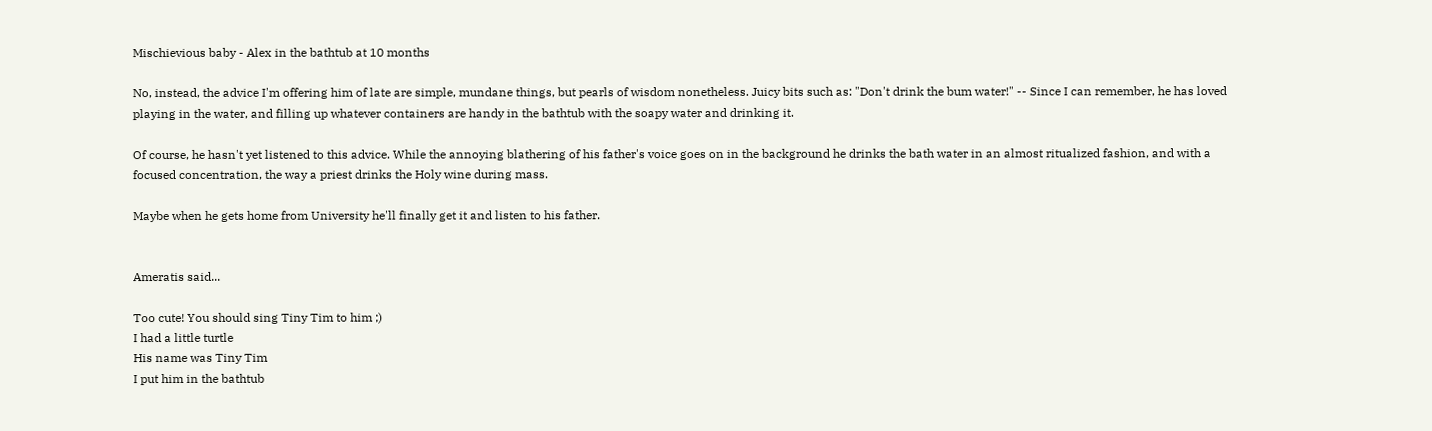Mischievious baby - Alex in the bathtub at 10 months

No, instead, the advice I'm offering him of late are simple, mundane things, but pearls of wisdom nonetheless. Juicy bits such as: "Don't drink the bum water!" -- Since I can remember, he has loved playing in the water, and filling up whatever containers are handy in the bathtub with the soapy water and drinking it.

Of course, he hasn't yet listened to this advice. While the annoying blathering of his father's voice goes on in the background he drinks the bath water in an almost ritualized fashion, and with a focused concentration, the way a priest drinks the Holy wine during mass.

Maybe when he gets home from University he'll finally get it and listen to his father.


Ameratis said...

Too cute! You should sing Tiny Tim to him ;)
I had a little turtle
His name was Tiny Tim
I put him in the bathtub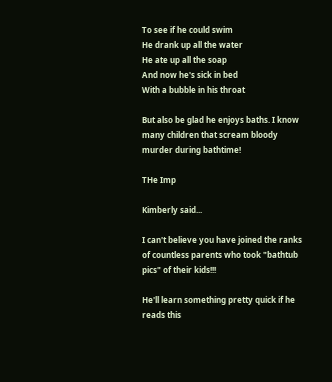To see if he could swim
He drank up all the water
He ate up all the soap
And now he's sick in bed
With a bubble in his throat

But also be glad he enjoys baths. I know many children that scream bloody murder during bathtime!

THe Imp

Kimberly said...

I can't believe you have joined the ranks of countless parents who took "bathtub pics" of their kids!!!

He'll learn something pretty quick if he reads this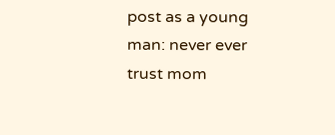post as a young man: never ever trust mom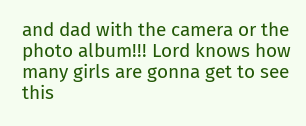and dad with the camera or the photo album!!! Lord knows how many girls are gonna get to see this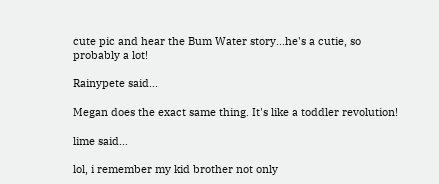cute pic and hear the Bum Water story...he's a cutie, so probably a lot!

Rainypete said...

Megan does the exact same thing. It's like a toddler revolution!

lime said...

lol, i remember my kid brother not only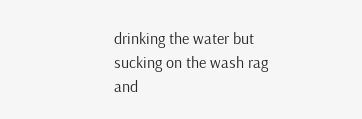drinking the water but sucking on the wash rag and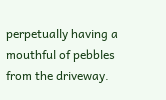perpetually having a mouthful of pebbles from the driveway.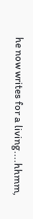he now writes for a living....hhmm,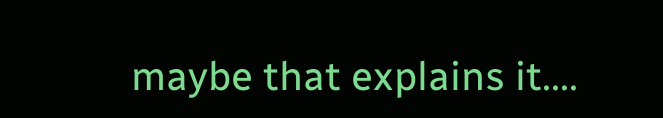maybe that explains it....